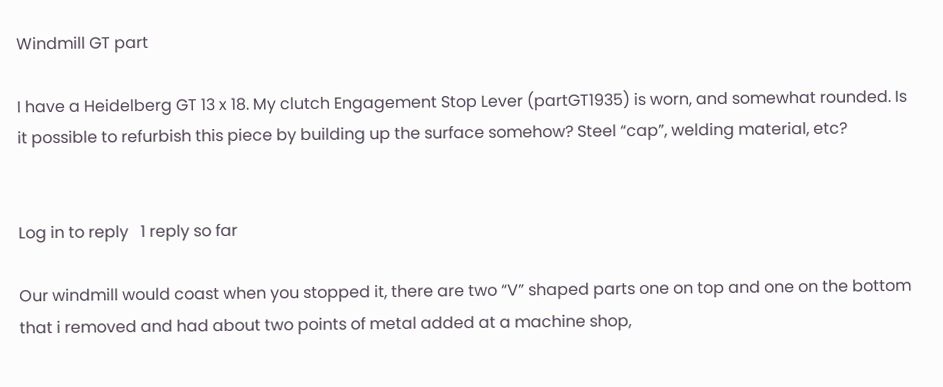Windmill GT part

I have a Heidelberg GT 13 x 18. My clutch Engagement Stop Lever (partGT1935) is worn, and somewhat rounded. Is it possible to refurbish this piece by building up the surface somehow? Steel “cap”, welding material, etc?


Log in to reply   1 reply so far

Our windmill would coast when you stopped it, there are two “V” shaped parts one on top and one on the bottom that i removed and had about two points of metal added at a machine shop,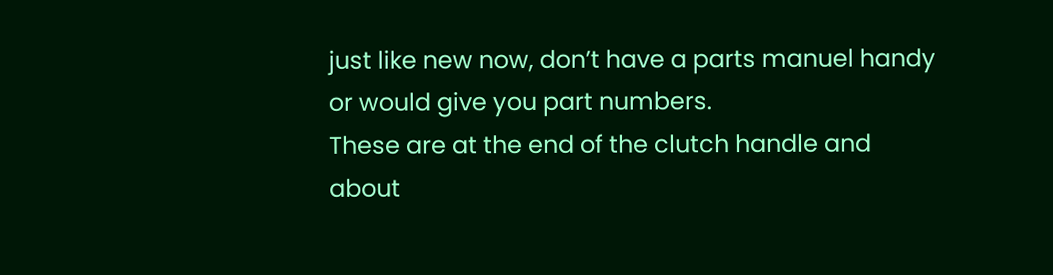just like new now, don’t have a parts manuel handy or would give you part numbers.
These are at the end of the clutch handle and about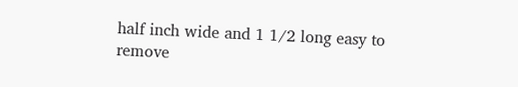half inch wide and 1 1/2 long easy to remove